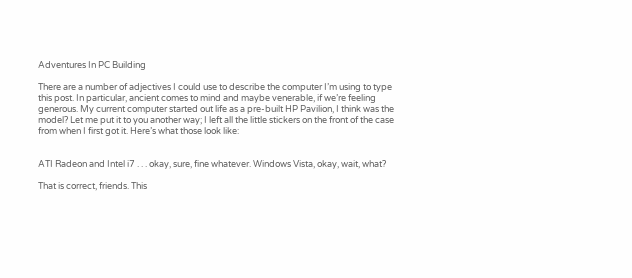Adventures In PC Building

There are a number of adjectives I could use to describe the computer I’m using to type this post. In particular, ancient comes to mind and maybe venerable, if we’re feeling generous. My current computer started out life as a pre-built HP Pavilion, I think was the model? Let me put it to you another way; I left all the little stickers on the front of the case from when I first got it. Here’s what those look like:


ATI Radeon and Intel i7 . . . okay, sure, fine whatever. Windows Vista, okay, wait, what?

That is correct, friends. This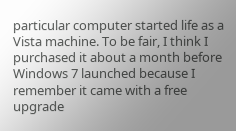particular computer started life as a Vista machine. To be fair, I think I purchased it about a month before Windows 7 launched because I remember it came with a free upgrade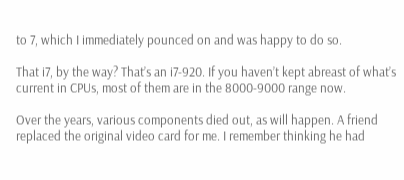to 7, which I immediately pounced on and was happy to do so.

That i7, by the way? That’s an i7-920. If you haven’t kept abreast of what’s current in CPUs, most of them are in the 8000-9000 range now.

Over the years, various components died out, as will happen. A friend replaced the original video card for me. I remember thinking he had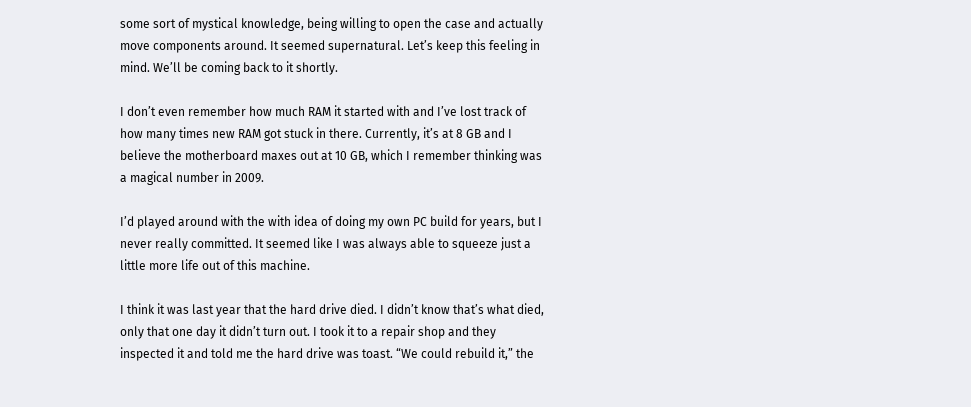some sort of mystical knowledge, being willing to open the case and actually move components around. It seemed supernatural. Let’s keep this feeling in mind. We’ll be coming back to it shortly.

I don’t even remember how much RAM it started with and I’ve lost track of how many times new RAM got stuck in there. Currently, it’s at 8 GB and I believe the motherboard maxes out at 10 GB, which I remember thinking was a magical number in 2009.

I’d played around with the with idea of doing my own PC build for years, but I never really committed. It seemed like I was always able to squeeze just a little more life out of this machine.

I think it was last year that the hard drive died. I didn’t know that’s what died, only that one day it didn’t turn out. I took it to a repair shop and they inspected it and told me the hard drive was toast. “We could rebuild it,” the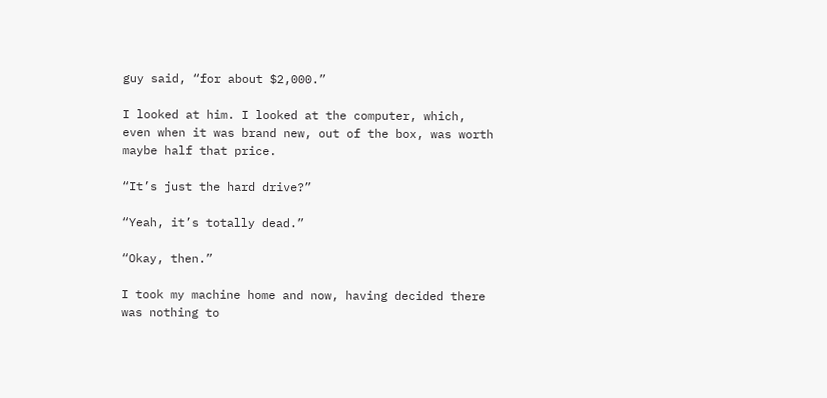guy said, “for about $2,000.”

I looked at him. I looked at the computer, which, even when it was brand new, out of the box, was worth maybe half that price.

“It’s just the hard drive?”

“Yeah, it’s totally dead.”

“Okay, then.”

I took my machine home and now, having decided there was nothing to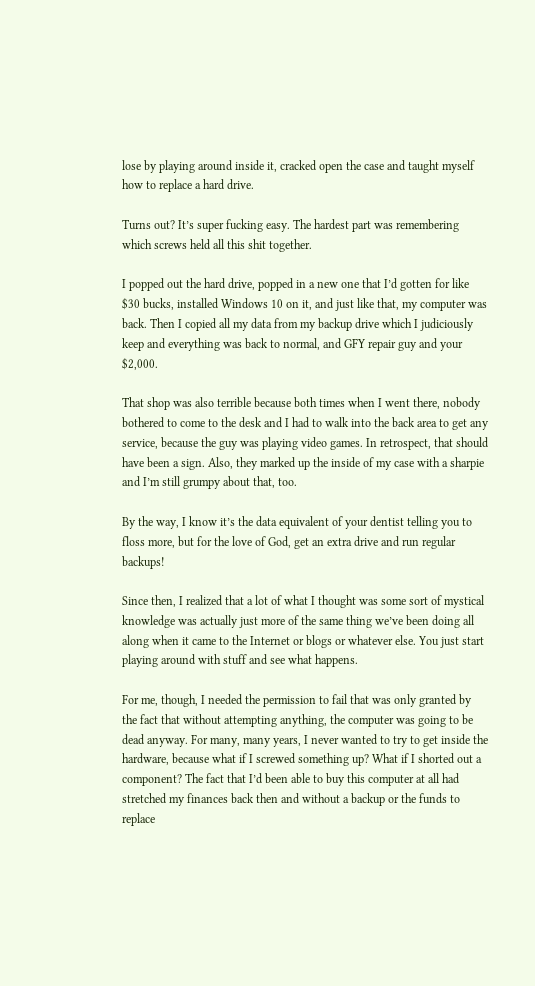lose by playing around inside it, cracked open the case and taught myself how to replace a hard drive.

Turns out? It’s super fucking easy. The hardest part was remembering which screws held all this shit together.

I popped out the hard drive, popped in a new one that I’d gotten for like $30 bucks, installed Windows 10 on it, and just like that, my computer was back. Then I copied all my data from my backup drive which I judiciously keep and everything was back to normal, and GFY repair guy and your $2,000.

That shop was also terrible because both times when I went there, nobody bothered to come to the desk and I had to walk into the back area to get any service, because the guy was playing video games. In retrospect, that should have been a sign. Also, they marked up the inside of my case with a sharpie and I’m still grumpy about that, too.

By the way, I know it’s the data equivalent of your dentist telling you to floss more, but for the love of God, get an extra drive and run regular backups!

Since then, I realized that a lot of what I thought was some sort of mystical knowledge was actually just more of the same thing we’ve been doing all along when it came to the Internet or blogs or whatever else. You just start playing around with stuff and see what happens.

For me, though, I needed the permission to fail that was only granted by the fact that without attempting anything, the computer was going to be dead anyway. For many, many years, I never wanted to try to get inside the hardware, because what if I screwed something up? What if I shorted out a component? The fact that I’d been able to buy this computer at all had stretched my finances back then and without a backup or the funds to replace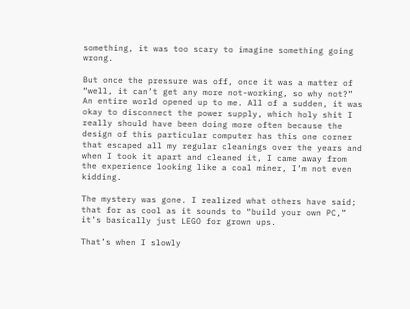something, it was too scary to imagine something going wrong.

But once the pressure was off, once it was a matter of “well, it can’t get any more not-working, so why not?” An entire world opened up to me. All of a sudden, it was okay to disconnect the power supply, which holy shit I really should have been doing more often because the design of this particular computer has this one corner that escaped all my regular cleanings over the years and when I took it apart and cleaned it, I came away from the experience looking like a coal miner, I’m not even kidding.

The mystery was gone. I realized what others have said; that for as cool as it sounds to “build your own PC,” it’s basically just LEGO for grown ups.

That’s when I slowly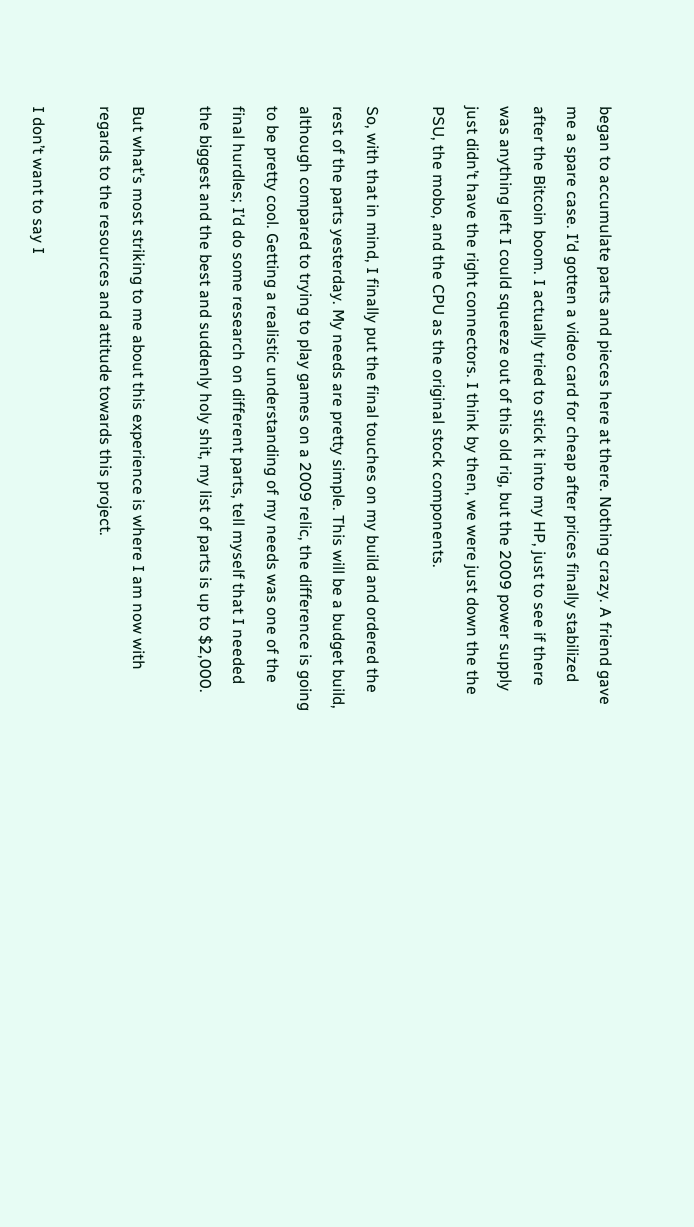began to accumulate parts and pieces here at there. Nothing crazy. A friend gave me a spare case. I’d gotten a video card for cheap after prices finally stabilized after the Bitcoin boom. I actually tried to stick it into my HP, just to see if there was anything left I could squeeze out of this old rig, but the 2009 power supply just didn’t have the right connectors. I think by then, we were just down the the PSU, the mobo, and the CPU as the original stock components.

So, with that in mind, I finally put the final touches on my build and ordered the rest of the parts yesterday. My needs are pretty simple. This will be a budget build, although compared to trying to play games on a 2009 relic, the difference is going to be pretty cool. Getting a realistic understanding of my needs was one of the final hurdles; I’d do some research on different parts, tell myself that I needed the biggest and the best and suddenly holy shit, my list of parts is up to $2,000.

But what’s most striking to me about this experience is where I am now with regards to the resources and attitude towards this project.

I don’t want to say I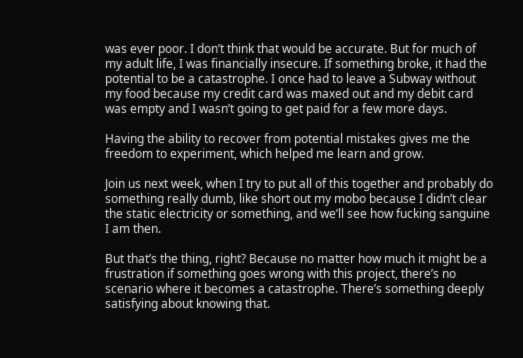was ever poor. I don’t think that would be accurate. But for much of my adult life, I was financially insecure. If something broke, it had the potential to be a catastrophe. I once had to leave a Subway without my food because my credit card was maxed out and my debit card was empty and I wasn’t going to get paid for a few more days.

Having the ability to recover from potential mistakes gives me the freedom to experiment, which helped me learn and grow.

Join us next week, when I try to put all of this together and probably do something really dumb, like short out my mobo because I didn’t clear the static electricity or something, and we’ll see how fucking sanguine I am then.

But that’s the thing, right? Because no matter how much it might be a frustration if something goes wrong with this project, there’s no scenario where it becomes a catastrophe. There’s something deeply satisfying about knowing that.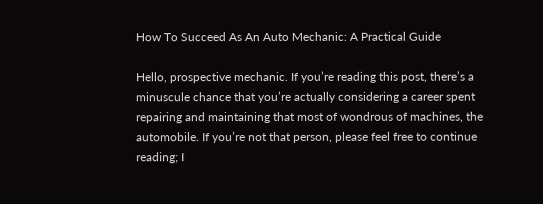How To Succeed As An Auto Mechanic: A Practical Guide

Hello, prospective mechanic. If you’re reading this post, there’s a minuscule chance that you’re actually considering a career spent repairing and maintaining that most of wondrous of machines, the automobile. If you’re not that person, please feel free to continue reading; I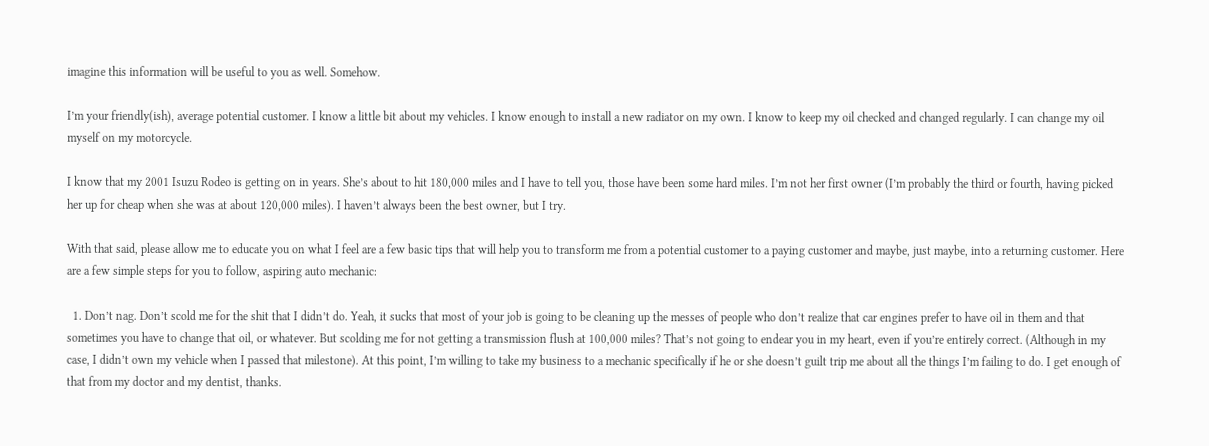imagine this information will be useful to you as well. Somehow.

I’m your friendly(ish), average potential customer. I know a little bit about my vehicles. I know enough to install a new radiator on my own. I know to keep my oil checked and changed regularly. I can change my oil myself on my motorcycle.

I know that my 2001 Isuzu Rodeo is getting on in years. She’s about to hit 180,000 miles and I have to tell you, those have been some hard miles. I’m not her first owner (I’m probably the third or fourth, having picked her up for cheap when she was at about 120,000 miles). I haven’t always been the best owner, but I try.

With that said, please allow me to educate you on what I feel are a few basic tips that will help you to transform me from a potential customer to a paying customer and maybe, just maybe, into a returning customer. Here are a few simple steps for you to follow, aspiring auto mechanic:

  1. Don’t nag. Don’t scold me for the shit that I didn’t do. Yeah, it sucks that most of your job is going to be cleaning up the messes of people who don’t realize that car engines prefer to have oil in them and that sometimes you have to change that oil, or whatever. But scolding me for not getting a transmission flush at 100,000 miles? That’s not going to endear you in my heart, even if you’re entirely correct. (Although in my case, I didn’t own my vehicle when I passed that milestone). At this point, I’m willing to take my business to a mechanic specifically if he or she doesn’t guilt trip me about all the things I’m failing to do. I get enough of that from my doctor and my dentist, thanks.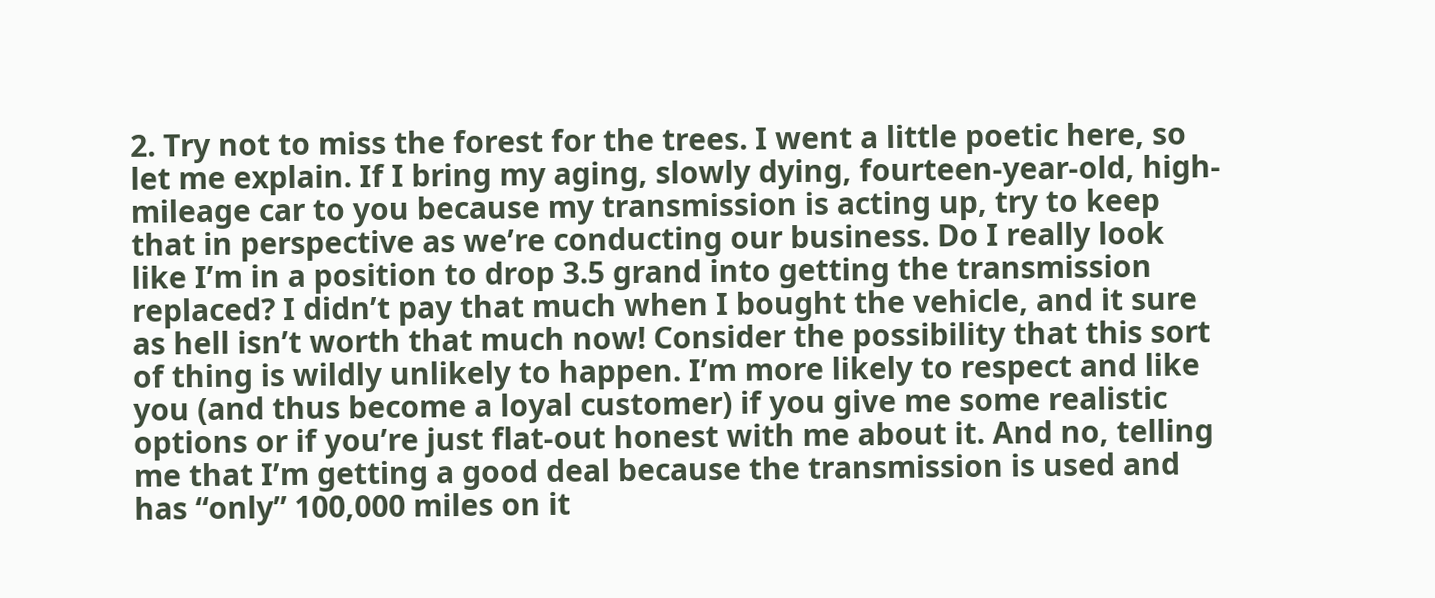2. Try not to miss the forest for the trees. I went a little poetic here, so let me explain. If I bring my aging, slowly dying, fourteen-year-old, high-mileage car to you because my transmission is acting up, try to keep that in perspective as we’re conducting our business. Do I really look like I’m in a position to drop 3.5 grand into getting the transmission replaced? I didn’t pay that much when I bought the vehicle, and it sure as hell isn’t worth that much now! Consider the possibility that this sort of thing is wildly unlikely to happen. I’m more likely to respect and like you (and thus become a loyal customer) if you give me some realistic options or if you’re just flat-out honest with me about it. And no, telling me that I’m getting a good deal because the transmission is used and has “only” 100,000 miles on it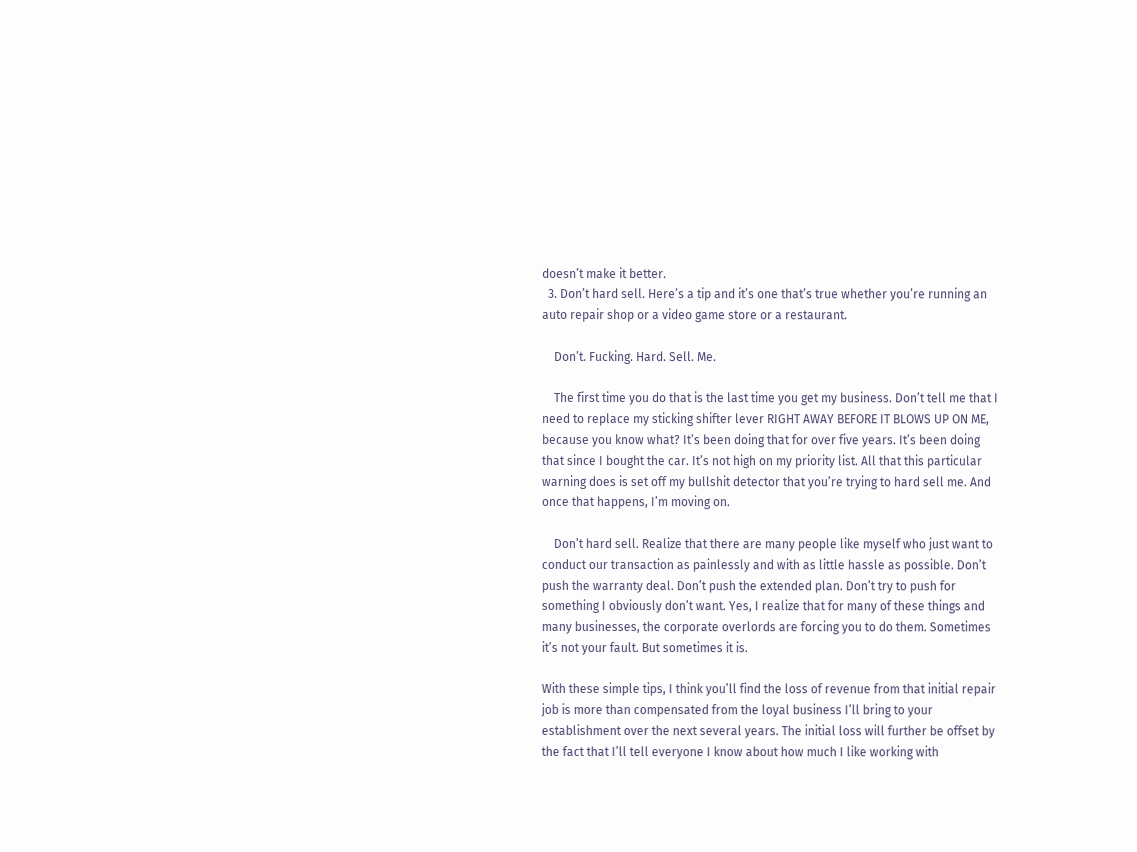doesn’t make it better.
  3. Don’t hard sell. Here’s a tip and it’s one that’s true whether you’re running an auto repair shop or a video game store or a restaurant.

    Don’t. Fucking. Hard. Sell. Me.

    The first time you do that is the last time you get my business. Don’t tell me that I need to replace my sticking shifter lever RIGHT AWAY BEFORE IT BLOWS UP ON ME, because you know what? It’s been doing that for over five years. It’s been doing that since I bought the car. It’s not high on my priority list. All that this particular warning does is set off my bullshit detector that you’re trying to hard sell me. And once that happens, I’m moving on.

    Don’t hard sell. Realize that there are many people like myself who just want to conduct our transaction as painlessly and with as little hassle as possible. Don’t push the warranty deal. Don’t push the extended plan. Don’t try to push for something I obviously don’t want. Yes, I realize that for many of these things and many businesses, the corporate overlords are forcing you to do them. Sometimes it’s not your fault. But sometimes it is.

With these simple tips, I think you’ll find the loss of revenue from that initial repair job is more than compensated from the loyal business I’ll bring to your establishment over the next several years. The initial loss will further be offset by the fact that I’ll tell everyone I know about how much I like working with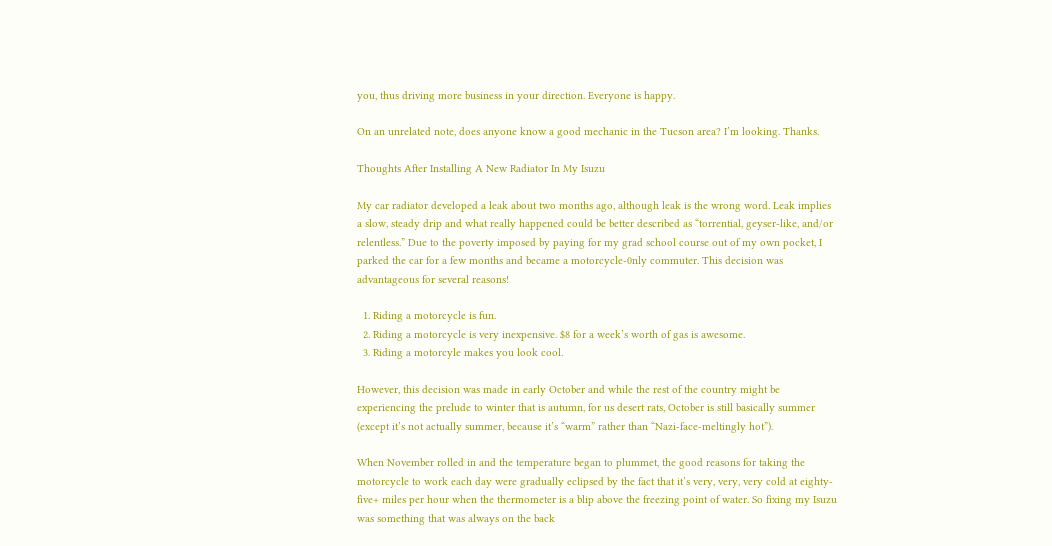you, thus driving more business in your direction. Everyone is happy.

On an unrelated note, does anyone know a good mechanic in the Tucson area? I’m looking. Thanks.

Thoughts After Installing A New Radiator In My Isuzu

My car radiator developed a leak about two months ago, although leak is the wrong word. Leak implies a slow, steady drip and what really happened could be better described as “torrential, geyser-like, and/or relentless.” Due to the poverty imposed by paying for my grad school course out of my own pocket, I parked the car for a few months and became a motorcycle-0nly commuter. This decision was advantageous for several reasons!

  1. Riding a motorcycle is fun.
  2. Riding a motorcycle is very inexpensive. $8 for a week’s worth of gas is awesome.
  3. Riding a motorcyle makes you look cool.

However, this decision was made in early October and while the rest of the country might be experiencing the prelude to winter that is autumn, for us desert rats, October is still basically summer (except it’s not actually summer, because it’s “warm” rather than “Nazi-face-meltingly hot”).

When November rolled in and the temperature began to plummet, the good reasons for taking the motorcycle to work each day were gradually eclipsed by the fact that it’s very, very, very cold at eighty-five+ miles per hour when the thermometer is a blip above the freezing point of water. So fixing my Isuzu was something that was always on the back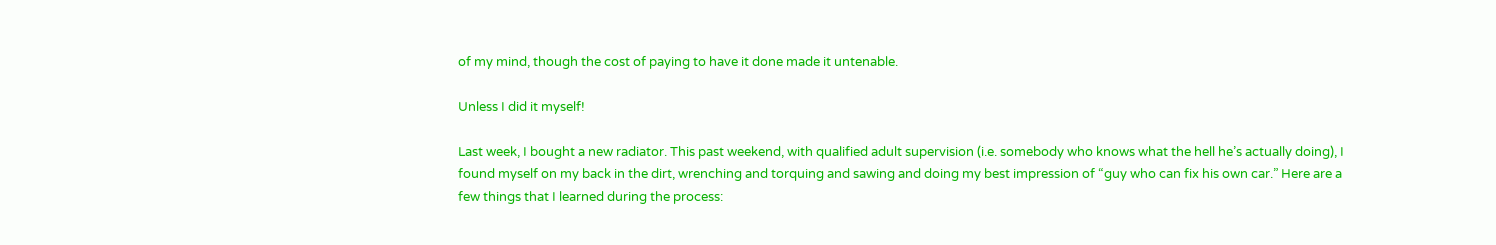of my mind, though the cost of paying to have it done made it untenable.

Unless I did it myself!

Last week, I bought a new radiator. This past weekend, with qualified adult supervision (i.e. somebody who knows what the hell he’s actually doing), I found myself on my back in the dirt, wrenching and torquing and sawing and doing my best impression of “guy who can fix his own car.” Here are a few things that I learned during the process: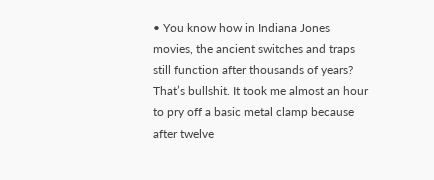• You know how in Indiana Jones movies, the ancient switches and traps still function after thousands of years? That’s bullshit. It took me almost an hour to pry off a basic metal clamp because after twelve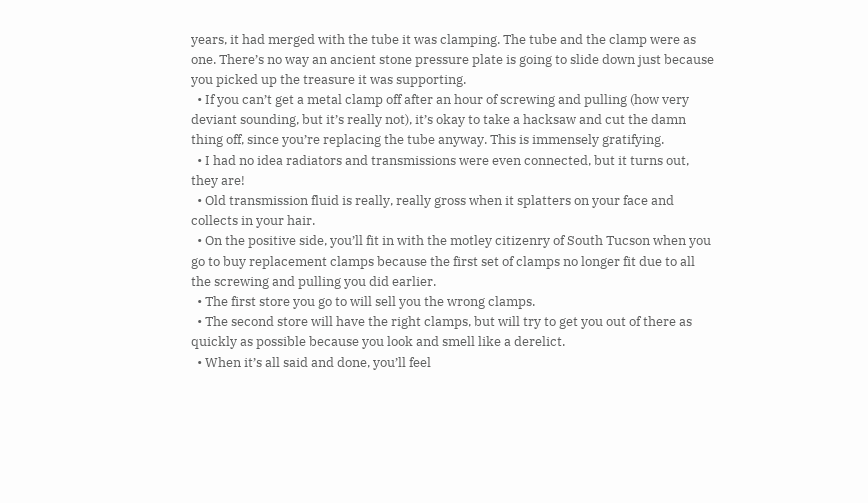years, it had merged with the tube it was clamping. The tube and the clamp were as one. There’s no way an ancient stone pressure plate is going to slide down just because you picked up the treasure it was supporting.
  • If you can’t get a metal clamp off after an hour of screwing and pulling (how very deviant sounding, but it’s really not), it’s okay to take a hacksaw and cut the damn thing off, since you’re replacing the tube anyway. This is immensely gratifying.
  • I had no idea radiators and transmissions were even connected, but it turns out, they are!
  • Old transmission fluid is really, really gross when it splatters on your face and collects in your hair.
  • On the positive side, you’ll fit in with the motley citizenry of South Tucson when you go to buy replacement clamps because the first set of clamps no longer fit due to all the screwing and pulling you did earlier.
  • The first store you go to will sell you the wrong clamps.
  • The second store will have the right clamps, but will try to get you out of there as quickly as possible because you look and smell like a derelict.
  • When it’s all said and done, you’ll feel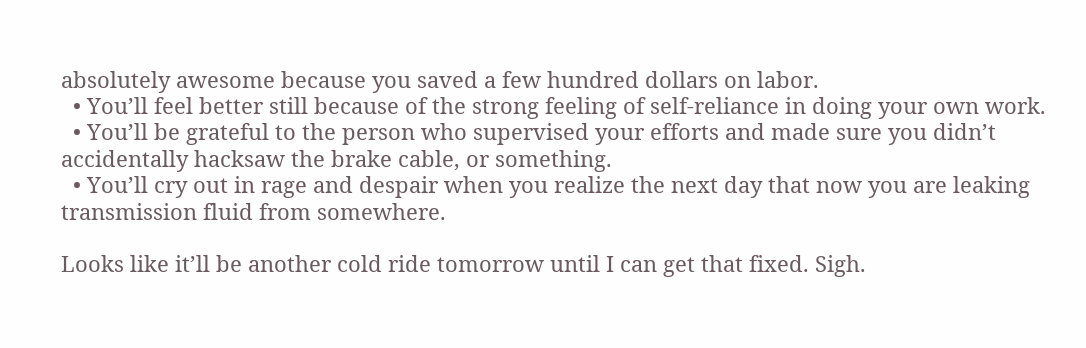absolutely awesome because you saved a few hundred dollars on labor.
  • You’ll feel better still because of the strong feeling of self-reliance in doing your own work.
  • You’ll be grateful to the person who supervised your efforts and made sure you didn’t accidentally hacksaw the brake cable, or something.
  • You’ll cry out in rage and despair when you realize the next day that now you are leaking transmission fluid from somewhere.

Looks like it’ll be another cold ride tomorrow until I can get that fixed. Sigh.